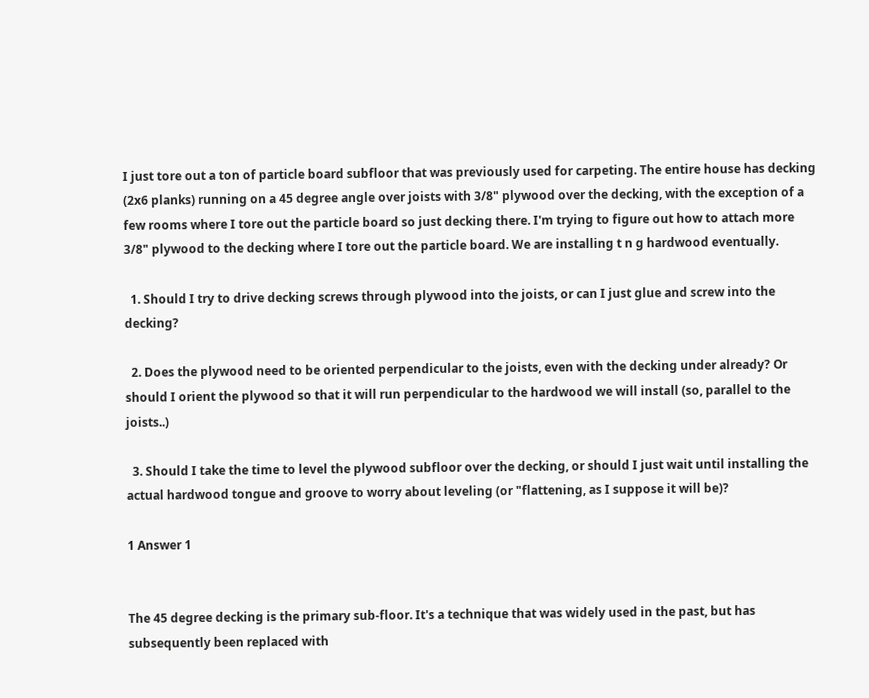I just tore out a ton of particle board subfloor that was previously used for carpeting. The entire house has decking (2x6 planks) running on a 45 degree angle over joists with 3/8" plywood over the decking, with the exception of a few rooms where I tore out the particle board so just decking there. I'm trying to figure out how to attach more 3/8" plywood to the decking where I tore out the particle board. We are installing t n g hardwood eventually.

  1. Should I try to drive decking screws through plywood into the joists, or can I just glue and screw into the decking?

  2. Does the plywood need to be oriented perpendicular to the joists, even with the decking under already? Or should I orient the plywood so that it will run perpendicular to the hardwood we will install (so, parallel to the joists..)

  3. Should I take the time to level the plywood subfloor over the decking, or should I just wait until installing the actual hardwood tongue and groove to worry about leveling (or "flattening, as I suppose it will be)?

1 Answer 1


The 45 degree decking is the primary sub-floor. It's a technique that was widely used in the past, but has subsequently been replaced with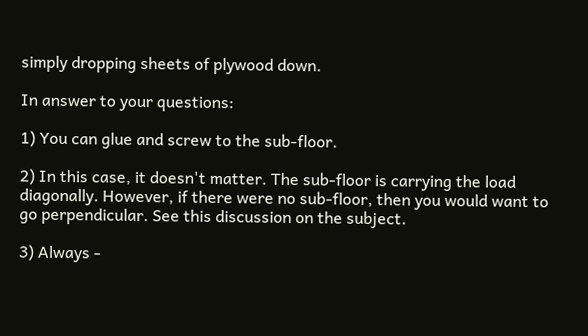simply dropping sheets of plywood down.

In answer to your questions:

1) You can glue and screw to the sub-floor.

2) In this case, it doesn't matter. The sub-floor is carrying the load diagonally. However, if there were no sub-floor, then you would want to go perpendicular. See this discussion on the subject.

3) Always -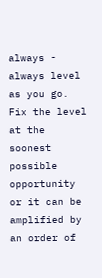always - always level as you go. Fix the level at the soonest possible opportunity or it can be amplified by an order of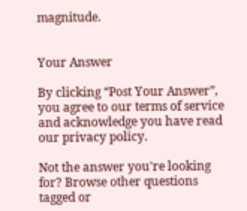magnitude.


Your Answer

By clicking “Post Your Answer”, you agree to our terms of service and acknowledge you have read our privacy policy.

Not the answer you're looking for? Browse other questions tagged or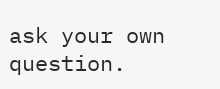ask your own question.